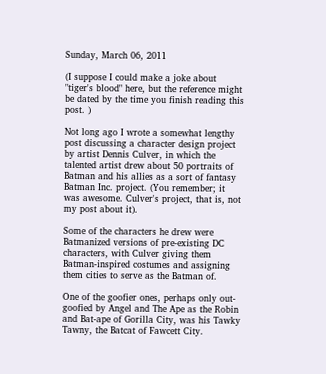Sunday, March 06, 2011

(I suppose I could make a joke about "tiger's blood" here, but the reference might be dated by the time you finish reading this post. )

Not long ago I wrote a somewhat lengthy post discussing a character design project by artist Dennis Culver, in which the talented artist drew about 50 portraits of Batman and his allies as a sort of fantasy Batman Inc. project. (You remember; it was awesome. Culver's project, that is, not my post about it).

Some of the characters he drew were Batmanized versions of pre-existing DC characters, with Culver giving them Batman-inspired costumes and assigning them cities to serve as the Batman of.

One of the goofier ones, perhaps only out-goofied by Angel and The Ape as the Robin and Bat-ape of Gorilla City, was his Tawky Tawny, the Batcat of Fawcett City.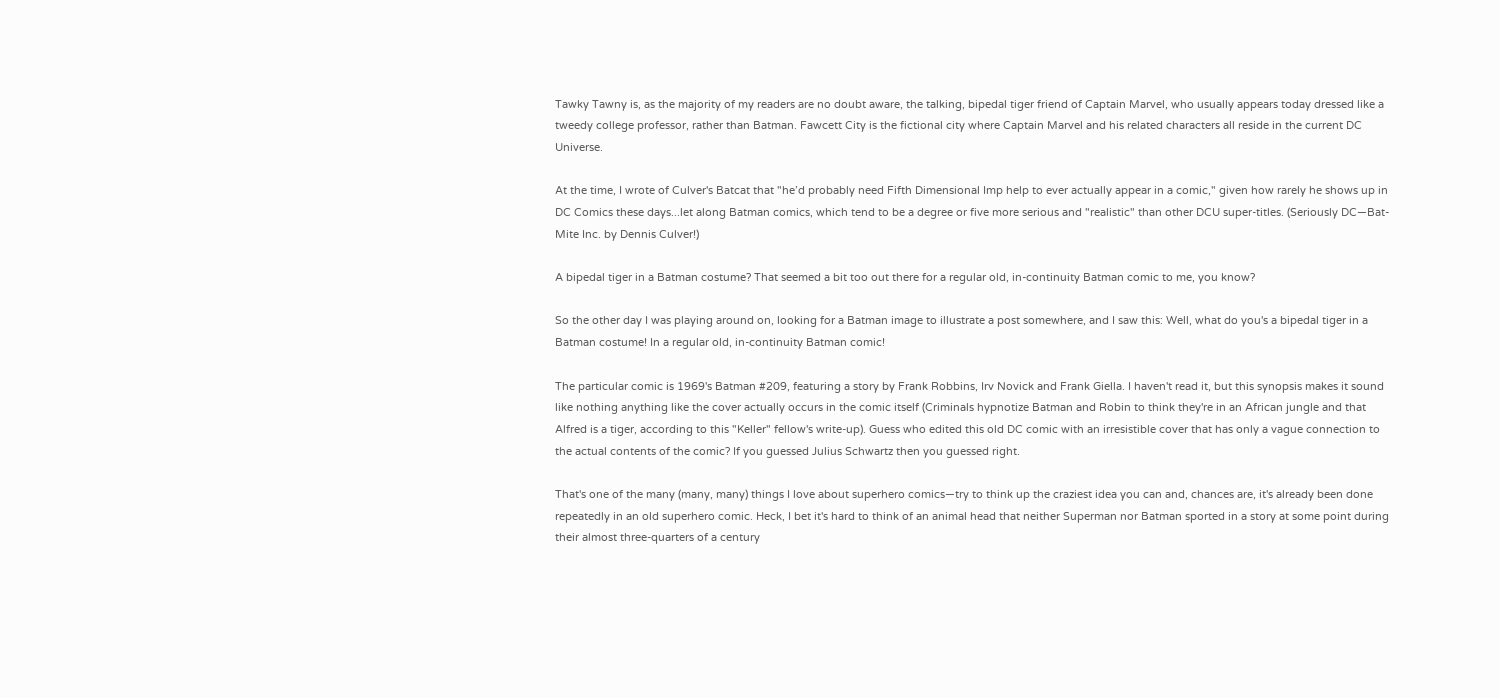Tawky Tawny is, as the majority of my readers are no doubt aware, the talking, bipedal tiger friend of Captain Marvel, who usually appears today dressed like a tweedy college professor, rather than Batman. Fawcett City is the fictional city where Captain Marvel and his related characters all reside in the current DC Universe.

At the time, I wrote of Culver's Batcat that "he’d probably need Fifth Dimensional Imp help to ever actually appear in a comic," given how rarely he shows up in DC Comics these days...let along Batman comics, which tend to be a degree or five more serious and "realistic" than other DCU super-titles. (Seriously DC—Bat-Mite Inc. by Dennis Culver!)

A bipedal tiger in a Batman costume? That seemed a bit too out there for a regular old, in-continuity Batman comic to me, you know?

So the other day I was playing around on, looking for a Batman image to illustrate a post somewhere, and I saw this: Well, what do you's a bipedal tiger in a Batman costume! In a regular old, in-continuity Batman comic!

The particular comic is 1969's Batman #209, featuring a story by Frank Robbins, Irv Novick and Frank Giella. I haven't read it, but this synopsis makes it sound like nothing anything like the cover actually occurs in the comic itself (Criminals hypnotize Batman and Robin to think they're in an African jungle and that Alfred is a tiger, according to this "Keller" fellow's write-up). Guess who edited this old DC comic with an irresistible cover that has only a vague connection to the actual contents of the comic? If you guessed Julius Schwartz then you guessed right.

That's one of the many (many, many) things I love about superhero comics—try to think up the craziest idea you can and, chances are, it's already been done repeatedly in an old superhero comic. Heck, I bet it's hard to think of an animal head that neither Superman nor Batman sported in a story at some point during their almost three-quarters of a century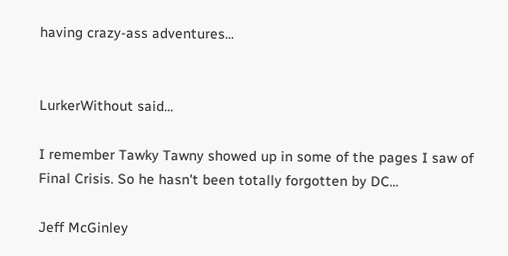having crazy-ass adventures...


LurkerWithout said...

I remember Tawky Tawny showed up in some of the pages I saw of Final Crisis. So he hasn't been totally forgotten by DC...

Jeff McGinley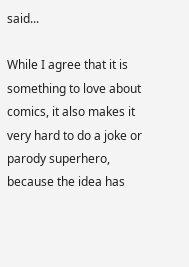said...

While I agree that it is something to love about comics, it also makes it very hard to do a joke or parody superhero, because the idea has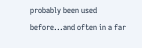probably been used before...and often in a far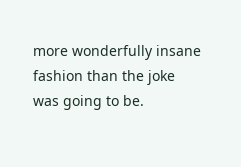more wonderfully insane fashion than the joke was going to be.